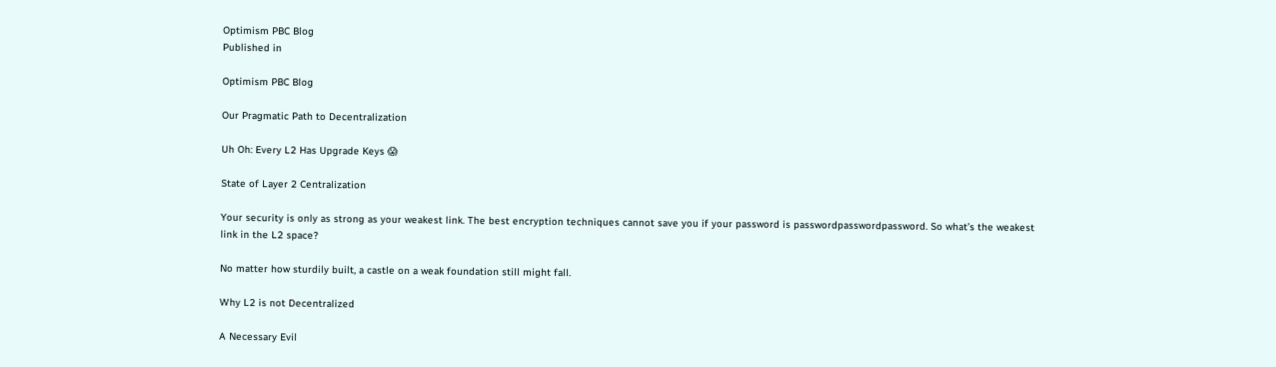Optimism PBC Blog
Published in

Optimism PBC Blog

Our Pragmatic Path to Decentralization

Uh Oh: Every L2 Has Upgrade Keys 😱

State of Layer 2 Centralization

Your security is only as strong as your weakest link. The best encryption techniques cannot save you if your password is passwordpasswordpassword. So what’s the weakest link in the L2 space?

No matter how sturdily built, a castle on a weak foundation still might fall.

Why L2 is not Decentralized

A Necessary Evil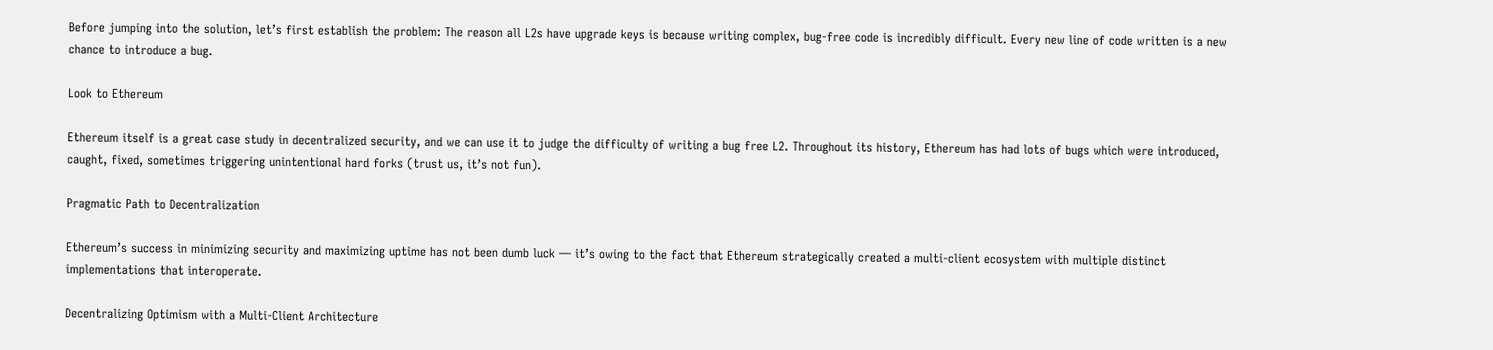Before jumping into the solution, let’s first establish the problem: The reason all L2s have upgrade keys is because writing complex, bug-free code is incredibly difficult. Every new line of code written is a new chance to introduce a bug.

Look to Ethereum

Ethereum itself is a great case study in decentralized security, and we can use it to judge the difficulty of writing a bug free L2. Throughout its history, Ethereum has had lots of bugs which were introduced, caught, fixed, sometimes triggering unintentional hard forks (trust us, it’s not fun).

Pragmatic Path to Decentralization

Ethereum’s success in minimizing security and maximizing uptime has not been dumb luck — it’s owing to the fact that Ethereum strategically created a multi-client ecosystem with multiple distinct implementations that interoperate.

Decentralizing Optimism with a Multi-Client Architecture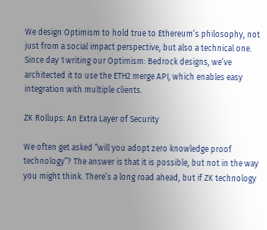We design Optimism to hold true to Ethereum’s philosophy, not just from a social impact perspective, but also a technical one. Since day 1 writing our Optimism: Bedrock designs, we’ve architected it to use the ETH2 merge API, which enables easy integration with multiple clients.

ZK Rollups: An Extra Layer of Security

We often get asked “will you adopt zero knowledge proof technology”? The answer is that it is possible, but not in the way you might think. There’s a long road ahead, but if ZK technology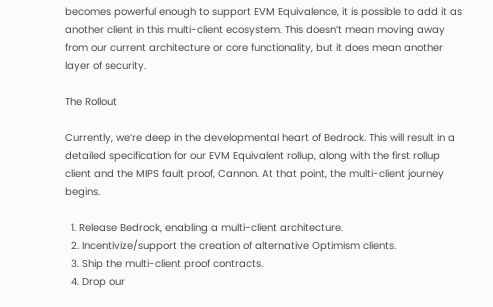becomes powerful enough to support EVM Equivalence, it is possible to add it as another client in this multi-client ecosystem. This doesn’t mean moving away from our current architecture or core functionality, but it does mean another layer of security.

The Rollout

Currently, we’re deep in the developmental heart of Bedrock. This will result in a detailed specification for our EVM Equivalent rollup, along with the first rollup client and the MIPS fault proof, Cannon. At that point, the multi-client journey begins.

  1. Release Bedrock, enabling a multi-client architecture.
  2. Incentivize/support the creation of alternative Optimism clients.
  3. Ship the multi-client proof contracts.
  4. Drop our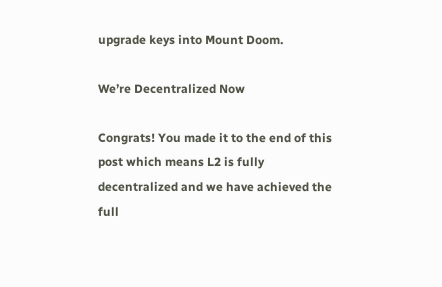upgrade keys into Mount Doom.

We’re Decentralized Now

Congrats! You made it to the end of this post which means L2 is fully decentralized and we have achieved the full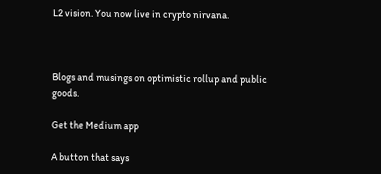L2 vision. You now live in crypto nirvana.



Blogs and musings on optimistic rollup and public goods.

Get the Medium app

A button that says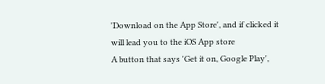'Download on the App Store', and if clicked it will lead you to the iOS App store
A button that says 'Get it on, Google Play',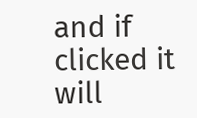and if clicked it will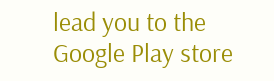lead you to the Google Play store